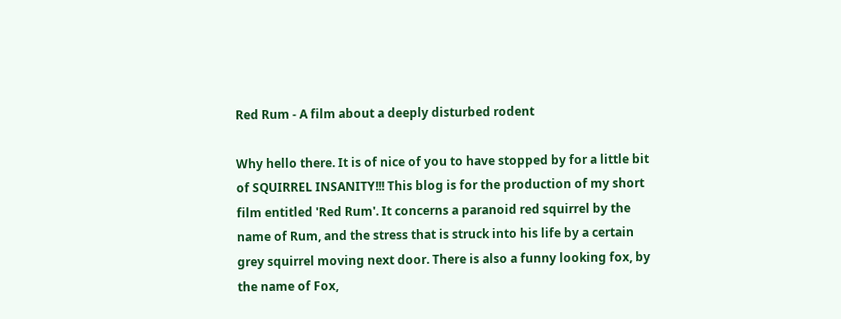Red Rum - A film about a deeply disturbed rodent

Why hello there. It is of nice of you to have stopped by for a little bit of SQUIRREL INSANITY!!! This blog is for the production of my short film entitled 'Red Rum'. It concerns a paranoid red squirrel by the name of Rum, and the stress that is struck into his life by a certain grey squirrel moving next door. There is also a funny looking fox, by the name of Fox,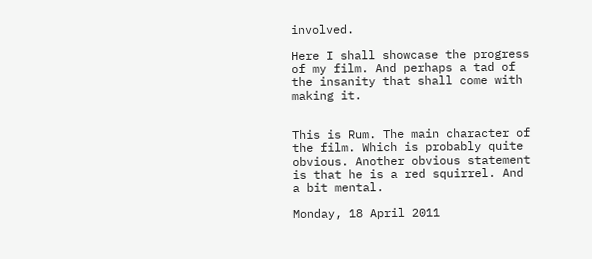involved.

Here I shall showcase the progress of my film. And perhaps a tad of the insanity that shall come with making it.


This is Rum. The main character of the film. Which is probably quite obvious. Another obvious statement is that he is a red squirrel. And a bit mental.

Monday, 18 April 2011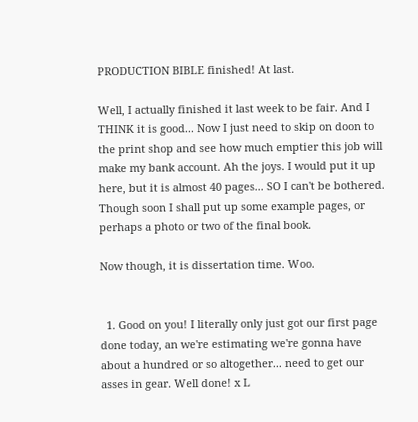PRODUCTION BIBLE finished! At last.

Well, I actually finished it last week to be fair. And I THINK it is good... Now I just need to skip on doon to the print shop and see how much emptier this job will make my bank account. Ah the joys. I would put it up here, but it is almost 40 pages... SO I can't be bothered. Though soon I shall put up some example pages, or perhaps a photo or two of the final book.

Now though, it is dissertation time. Woo.


  1. Good on you! I literally only just got our first page done today, an we're estimating we're gonna have about a hundred or so altogether... need to get our asses in gear. Well done! x L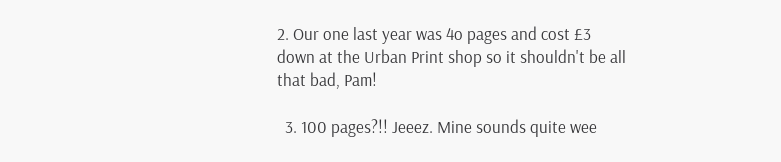2. Our one last year was 4o pages and cost £3 down at the Urban Print shop so it shouldn't be all that bad, Pam!

  3. 100 pages?!! Jeeez. Mine sounds quite wee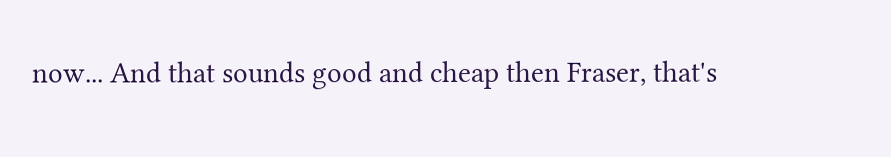now... And that sounds good and cheap then Fraser, that's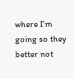where I'm going so they better not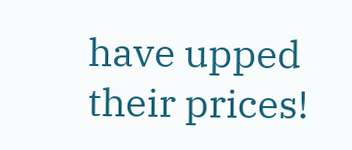have upped their prices!